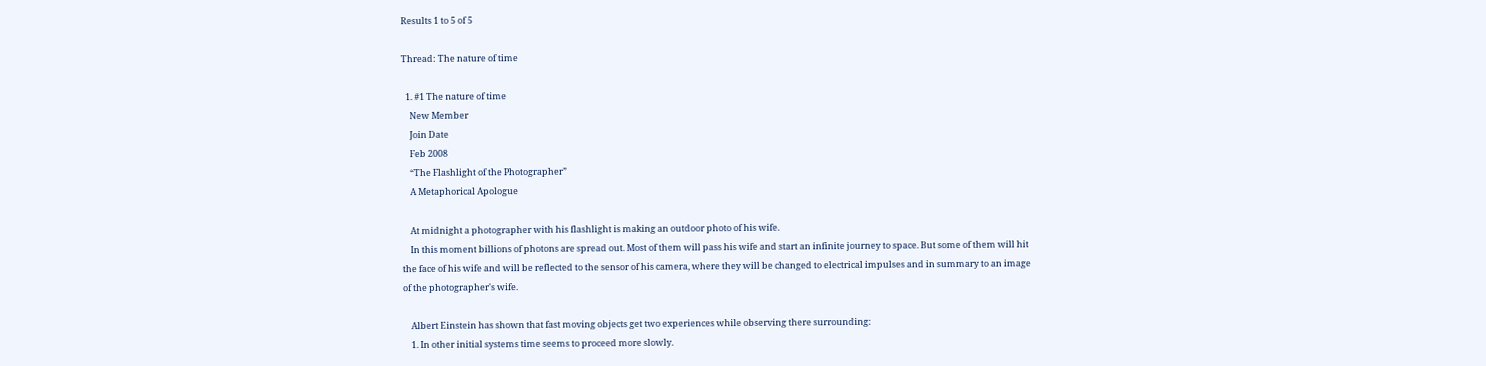Results 1 to 5 of 5

Thread: The nature of time

  1. #1 The nature of time
    New Member
    Join Date
    Feb 2008
    “The Flashlight of the Photographer”
    A Metaphorical Apologue

    At midnight a photographer with his flashlight is making an outdoor photo of his wife.
    In this moment billions of photons are spread out. Most of them will pass his wife and start an infinite journey to space. But some of them will hit the face of his wife and will be reflected to the sensor of his camera, where they will be changed to electrical impulses and in summary to an image of the photographer's wife.

    Albert Einstein has shown that fast moving objects get two experiences while observing there surrounding:
    1. In other initial systems time seems to proceed more slowly.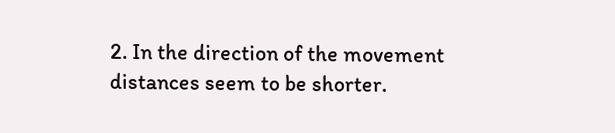2. In the direction of the movement distances seem to be shorter.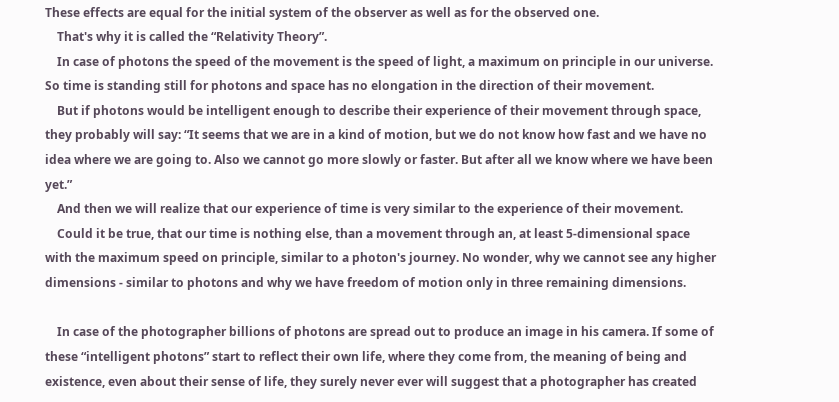These effects are equal for the initial system of the observer as well as for the observed one.
    That's why it is called the “Relativity Theory”.
    In case of photons the speed of the movement is the speed of light, a maximum on principle in our universe. So time is standing still for photons and space has no elongation in the direction of their movement.
    But if photons would be intelligent enough to describe their experience of their movement through space, they probably will say: “It seems that we are in a kind of motion, but we do not know how fast and we have no idea where we are going to. Also we cannot go more slowly or faster. But after all we know where we have been yet.”
    And then we will realize that our experience of time is very similar to the experience of their movement.
    Could it be true, that our time is nothing else, than a movement through an, at least 5-dimensional space with the maximum speed on principle, similar to a photon's journey. No wonder, why we cannot see any higher dimensions - similar to photons and why we have freedom of motion only in three remaining dimensions.

    In case of the photographer billions of photons are spread out to produce an image in his camera. If some of these “intelligent photons” start to reflect their own life, where they come from, the meaning of being and existence, even about their sense of life, they surely never ever will suggest that a photographer has created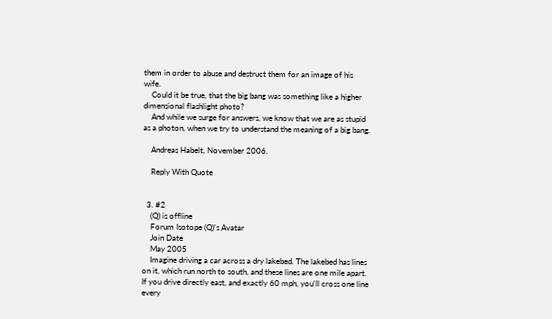them in order to abuse and destruct them for an image of his wife.
    Could it be true, that the big bang was something like a higher dimensional flashlight photo?
    And while we surge for answers, we know that we are as stupid as a photon, when we try to understand the meaning of a big bang.

    Andreas Habelt, November 2006.

    Reply With Quote


  3. #2
    (Q) is offline
    Forum Isotope (Q)'s Avatar
    Join Date
    May 2005
    Imagine driving a car across a dry lakebed. The lakebed has lines on it, which run north to south, and these lines are one mile apart. If you drive directly east, and exactly 60 mph, you'll cross one line every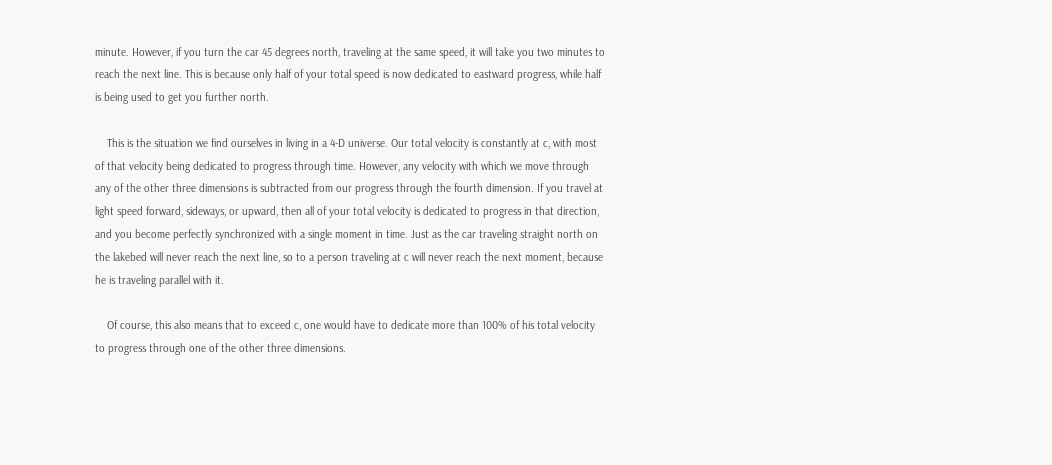minute. However, if you turn the car 45 degrees north, traveling at the same speed, it will take you two minutes to reach the next line. This is because only half of your total speed is now dedicated to eastward progress, while half is being used to get you further north.

    This is the situation we find ourselves in living in a 4-D universe. Our total velocity is constantly at c, with most of that velocity being dedicated to progress through time. However, any velocity with which we move through any of the other three dimensions is subtracted from our progress through the fourth dimension. If you travel at light speed forward, sideways, or upward, then all of your total velocity is dedicated to progress in that direction, and you become perfectly synchronized with a single moment in time. Just as the car traveling straight north on the lakebed will never reach the next line, so to a person traveling at c will never reach the next moment, because he is traveling parallel with it.

    Of course, this also means that to exceed c, one would have to dedicate more than 100% of his total velocity to progress through one of the other three dimensions.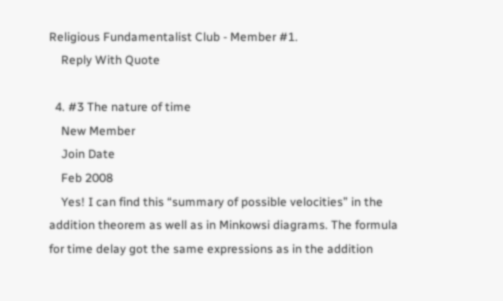Religious Fundamentalist Club - Member #1.
    Reply With Quote

  4. #3 The nature of time
    New Member
    Join Date
    Feb 2008
    Yes! I can find this “summary of possible velocities” in the addition theorem as well as in Minkowsi diagrams. The formula for time delay got the same expressions as in the addition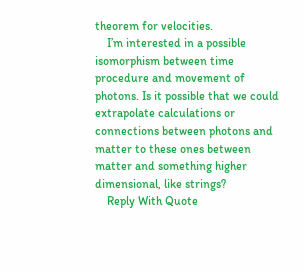theorem for velocities.
    I’m interested in a possible isomorphism between time procedure and movement of photons. Is it possible that we could extrapolate calculations or connections between photons and matter to these ones between matter and something higher dimensional, like strings?
    Reply With Quote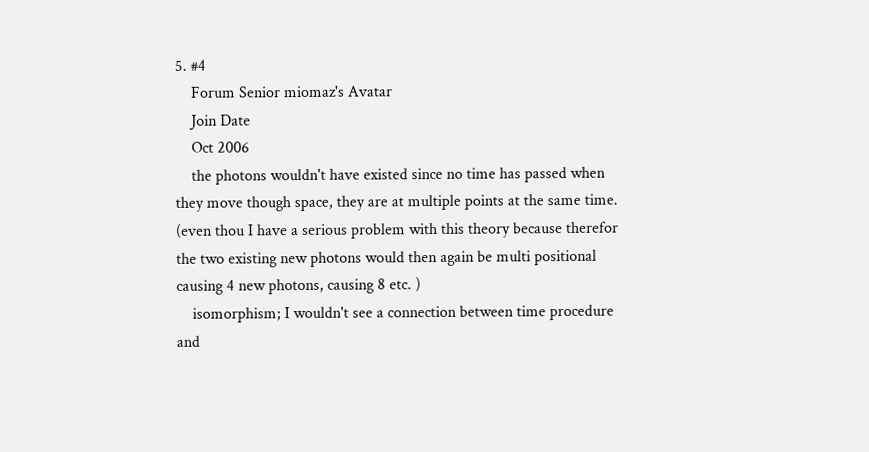5. #4
    Forum Senior miomaz's Avatar
    Join Date
    Oct 2006
    the photons wouldn't have existed since no time has passed when they move though space, they are at multiple points at the same time. (even thou I have a serious problem with this theory because therefor the two existing new photons would then again be multi positional causing 4 new photons, causing 8 etc. )
    isomorphism; I wouldn't see a connection between time procedure and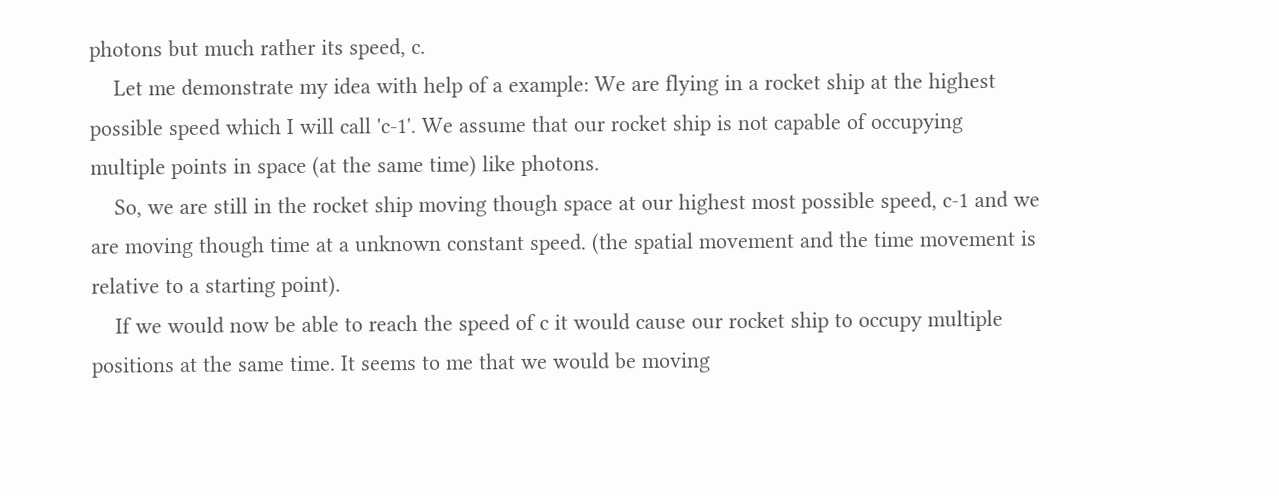photons but much rather its speed, c.
    Let me demonstrate my idea with help of a example: We are flying in a rocket ship at the highest possible speed which I will call 'c-1'. We assume that our rocket ship is not capable of occupying multiple points in space (at the same time) like photons.
    So, we are still in the rocket ship moving though space at our highest most possible speed, c-1 and we are moving though time at a unknown constant speed. (the spatial movement and the time movement is relative to a starting point).
    If we would now be able to reach the speed of c it would cause our rocket ship to occupy multiple positions at the same time. It seems to me that we would be moving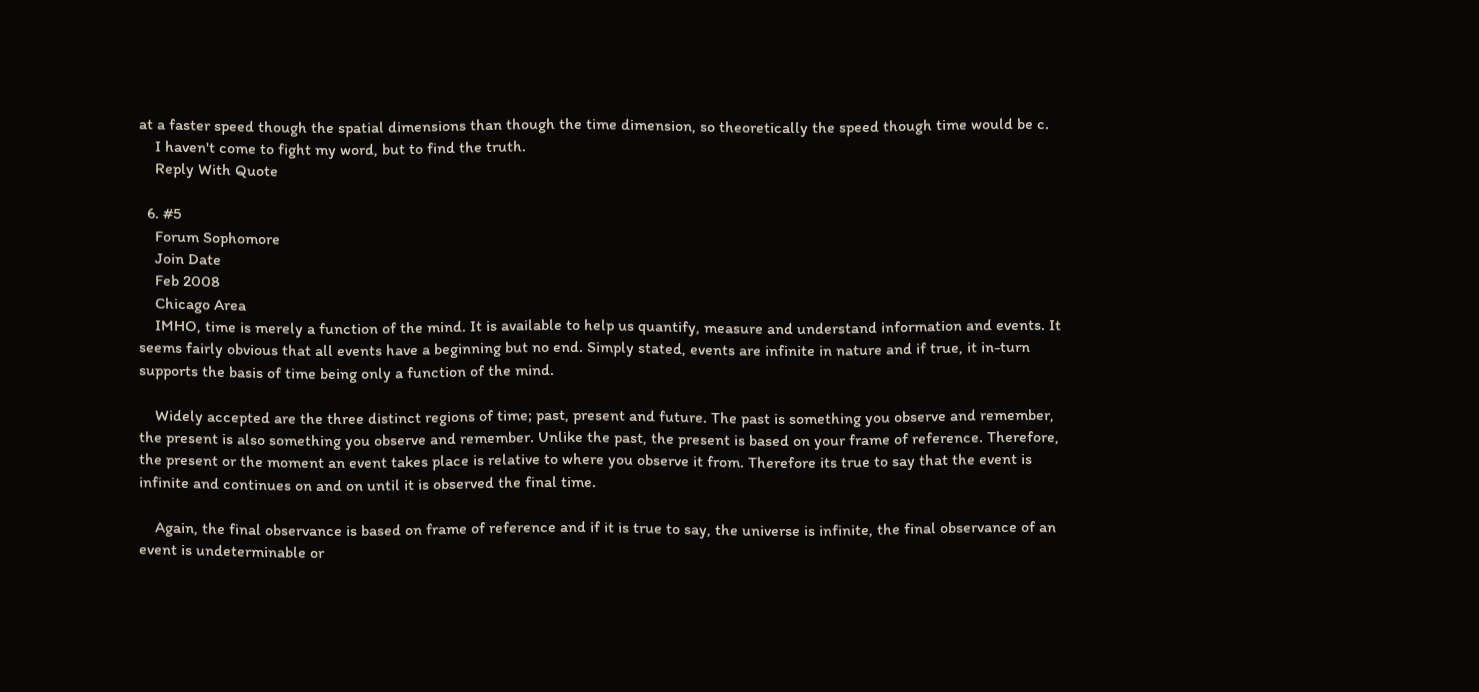at a faster speed though the spatial dimensions than though the time dimension, so theoretically the speed though time would be c.
    I haven't come to fight my word, but to find the truth.
    Reply With Quote

  6. #5
    Forum Sophomore
    Join Date
    Feb 2008
    Chicago Area
    IMHO, time is merely a function of the mind. It is available to help us quantify, measure and understand information and events. It seems fairly obvious that all events have a beginning but no end. Simply stated, events are infinite in nature and if true, it in-turn supports the basis of time being only a function of the mind.

    Widely accepted are the three distinct regions of time; past, present and future. The past is something you observe and remember, the present is also something you observe and remember. Unlike the past, the present is based on your frame of reference. Therefore, the present or the moment an event takes place is relative to where you observe it from. Therefore its true to say that the event is infinite and continues on and on until it is observed the final time.

    Again, the final observance is based on frame of reference and if it is true to say, the universe is infinite, the final observance of an event is undeterminable or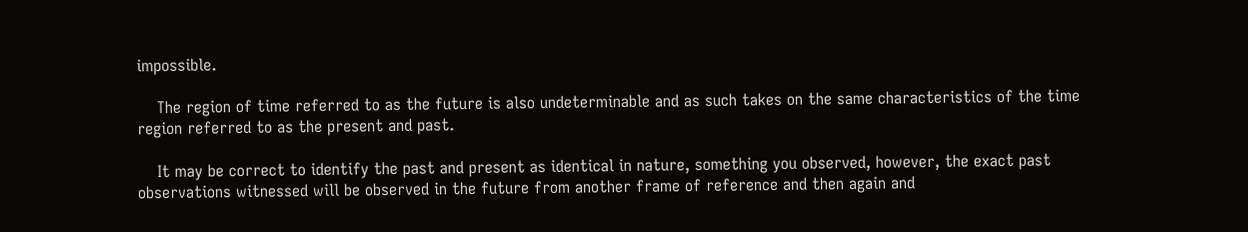impossible.

    The region of time referred to as the future is also undeterminable and as such takes on the same characteristics of the time region referred to as the present and past.

    It may be correct to identify the past and present as identical in nature, something you observed, however, the exact past observations witnessed will be observed in the future from another frame of reference and then again and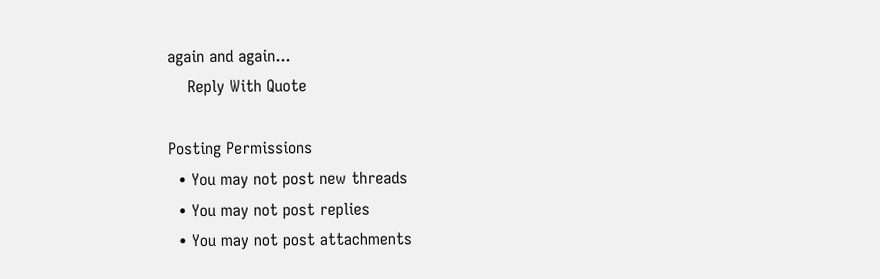again and again...
    Reply With Quote

Posting Permissions
  • You may not post new threads
  • You may not post replies
  • You may not post attachments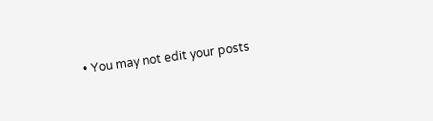• You may not edit your posts